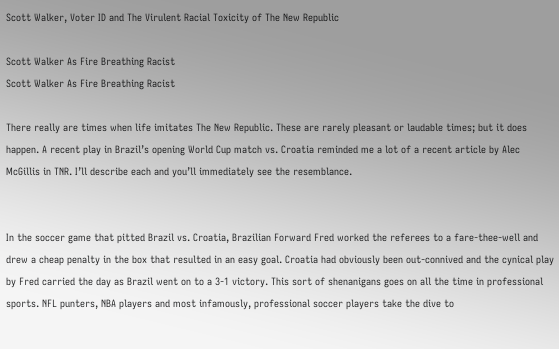Scott Walker, Voter ID and The Virulent Racial Toxicity of The New Republic

Scott Walker As Fire Breathing Racist
Scott Walker As Fire Breathing Racist

There really are times when life imitates The New Republic. These are rarely pleasant or laudable times; but it does happen. A recent play in Brazil’s opening World Cup match vs. Croatia reminded me a lot of a recent article by Alec McGillis in TNR. I’ll describe each and you’ll immediately see the resemblance.


In the soccer game that pitted Brazil vs. Croatia, Brazilian Forward Fred worked the referees to a fare-thee-well and drew a cheap penalty in the box that resulted in an easy goal. Croatia had obviously been out-connived and the cynical play by Fred carried the day as Brazil went on to a 3-1 victory. This sort of shenanigans goes on all the time in professional sports. NFL punters, NBA players and most infamously, professional soccer players take the dive to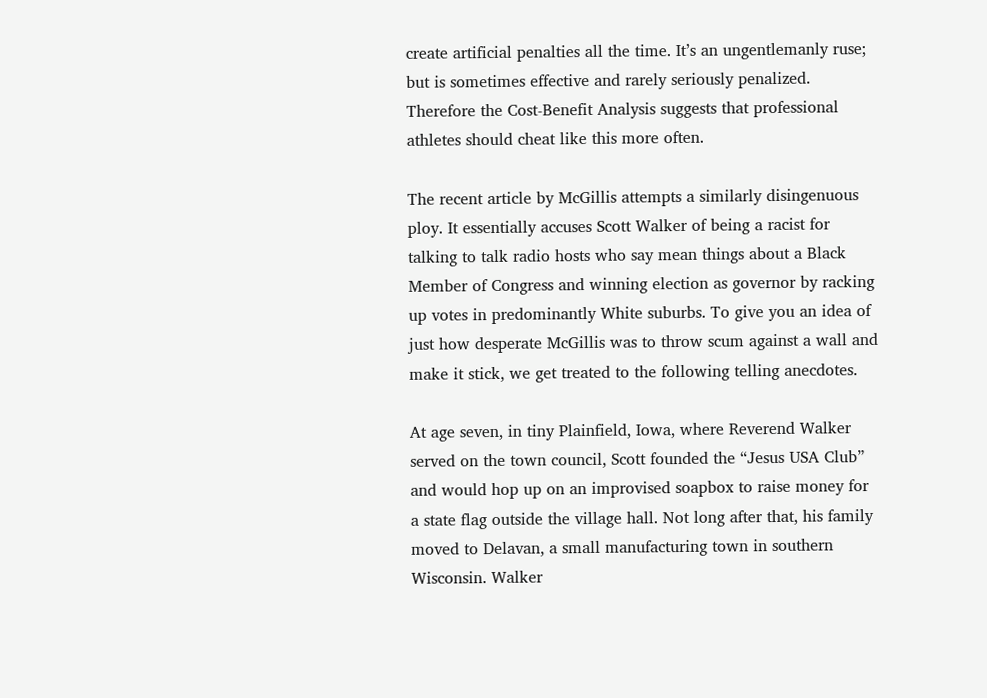create artificial penalties all the time. It’s an ungentlemanly ruse; but is sometimes effective and rarely seriously penalized. Therefore the Cost-Benefit Analysis suggests that professional athletes should cheat like this more often.

The recent article by McGillis attempts a similarly disingenuous ploy. It essentially accuses Scott Walker of being a racist for talking to talk radio hosts who say mean things about a Black Member of Congress and winning election as governor by racking up votes in predominantly White suburbs. To give you an idea of just how desperate McGillis was to throw scum against a wall and make it stick, we get treated to the following telling anecdotes.

At age seven, in tiny Plainfield, Iowa, where Reverend Walker served on the town council, Scott founded the “Jesus USA Club” and would hop up on an improvised soapbox to raise money for a state flag outside the village hall. Not long after that, his family moved to Delavan, a small manufacturing town in southern Wisconsin. Walker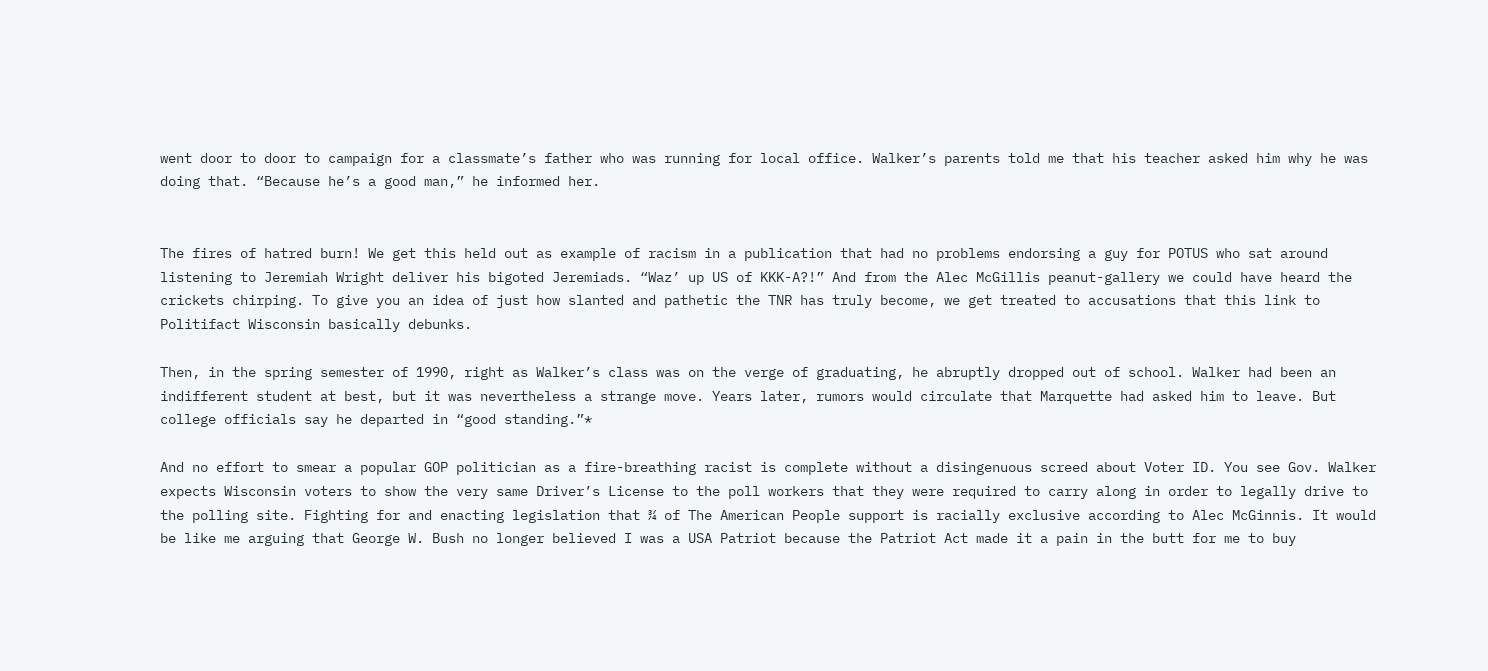went door to door to campaign for a classmate’s father who was running for local office. Walker’s parents told me that his teacher asked him why he was doing that. “Because he’s a good man,” he informed her.


The fires of hatred burn! We get this held out as example of racism in a publication that had no problems endorsing a guy for POTUS who sat around listening to Jeremiah Wright deliver his bigoted Jeremiads. “Waz’ up US of KKK-A?!” And from the Alec McGillis peanut-gallery we could have heard the crickets chirping. To give you an idea of just how slanted and pathetic the TNR has truly become, we get treated to accusations that this link to Politifact Wisconsin basically debunks.

Then, in the spring semester of 1990, right as Walker’s class was on the verge of graduating, he abruptly dropped out of school. Walker had been an indifferent student at best, but it was nevertheless a strange move. Years later, rumors would circulate that Marquette had asked him to leave. But college officials say he departed in “good standing.”*

And no effort to smear a popular GOP politician as a fire-breathing racist is complete without a disingenuous screed about Voter ID. You see Gov. Walker expects Wisconsin voters to show the very same Driver’s License to the poll workers that they were required to carry along in order to legally drive to the polling site. Fighting for and enacting legislation that ¾ of The American People support is racially exclusive according to Alec McGinnis. It would be like me arguing that George W. Bush no longer believed I was a USA Patriot because the Patriot Act made it a pain in the butt for me to buy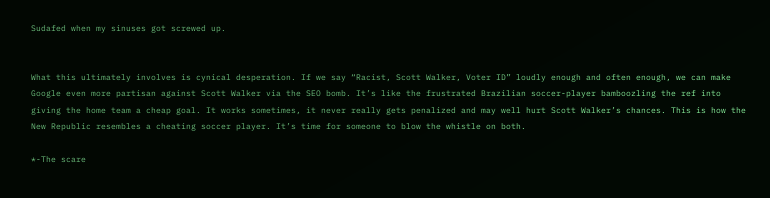Sudafed when my sinuses got screwed up.


What this ultimately involves is cynical desperation. If we say “Racist, Scott Walker, Voter ID” loudly enough and often enough, we can make Google even more partisan against Scott Walker via the SEO bomb. It’s like the frustrated Brazilian soccer-player bamboozling the ref into giving the home team a cheap goal. It works sometimes, it never really gets penalized and may well hurt Scott Walker’s chances. This is how the New Republic resembles a cheating soccer player. It’s time for someone to blow the whistle on both.

*-The scare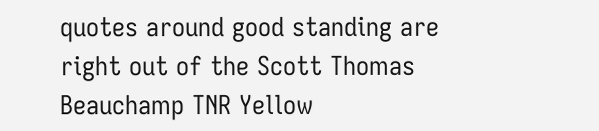quotes around good standing are right out of the Scott Thomas Beauchamp TNR Yellow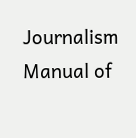Journalism Manual of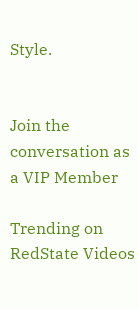Style.


Join the conversation as a VIP Member

Trending on RedState Videos